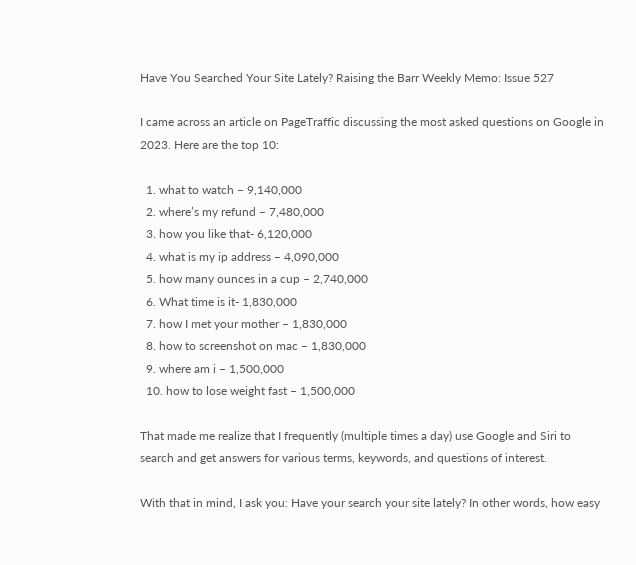Have You Searched Your Site Lately? Raising the Barr Weekly Memo: Issue 527

I came across an article on PageTraffic discussing the most asked questions on Google in 2023. Here are the top 10:

  1. what to watch – 9,140,000
  2. where’s my refund – 7,480,000
  3. how you like that- 6,120,000
  4. what is my ip address – 4,090,000
  5. how many ounces in a cup – 2,740,000
  6. What time is it- 1,830,000
  7. how I met your mother – 1,830,000
  8. how to screenshot on mac – 1,830,000
  9. where am i – 1,500,000
  10. how to lose weight fast – 1,500,000

That made me realize that I frequently (multiple times a day) use Google and Siri to search and get answers for various terms, keywords, and questions of interest.

With that in mind, I ask you: Have your search your site lately? In other words, how easy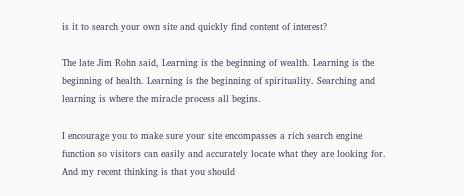is it to search your own site and quickly find content of interest?

The late Jim Rohn said, Learning is the beginning of wealth. Learning is the beginning of health. Learning is the beginning of spirituality. Searching and learning is where the miracle process all begins.

I encourage you to make sure your site encompasses a rich search engine function so visitors can easily and accurately locate what they are looking for. And my recent thinking is that you should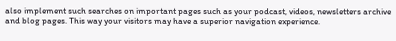also implement such searches on important pages such as your podcast, videos, newsletters archive and blog pages. This way your visitors may have a superior navigation experience.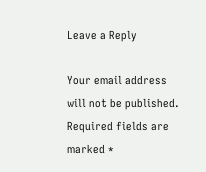Leave a Reply

Your email address will not be published. Required fields are marked *